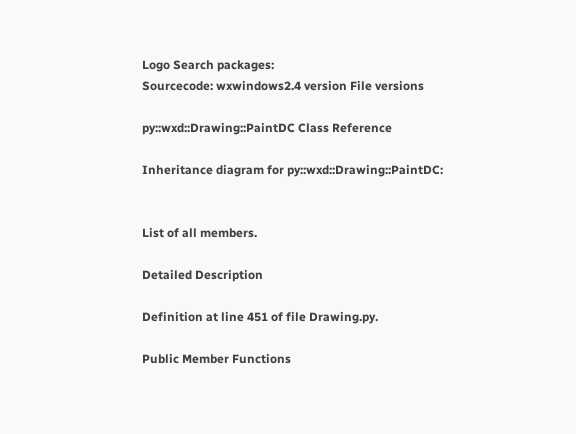Logo Search packages:
Sourcecode: wxwindows2.4 version File versions

py::wxd::Drawing::PaintDC Class Reference

Inheritance diagram for py::wxd::Drawing::PaintDC:


List of all members.

Detailed Description

Definition at line 451 of file Drawing.py.

Public Member Functions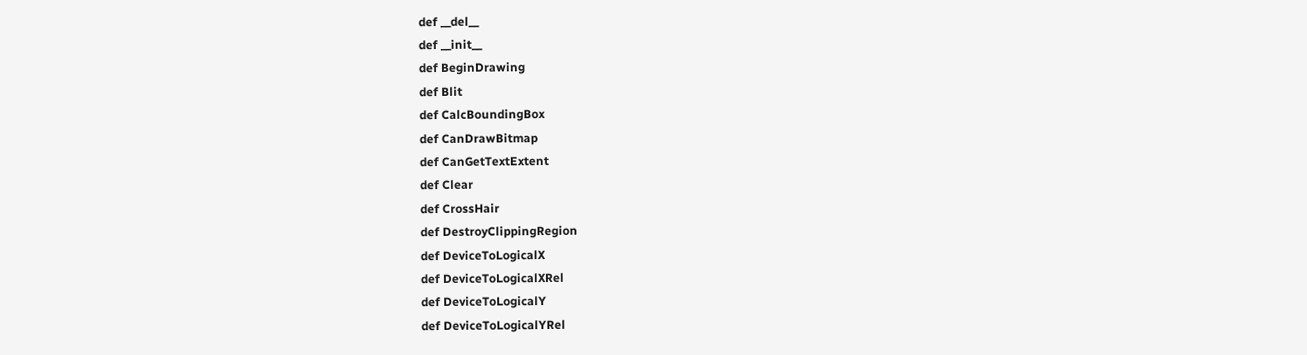def __del__
def __init__
def BeginDrawing
def Blit
def CalcBoundingBox
def CanDrawBitmap
def CanGetTextExtent
def Clear
def CrossHair
def DestroyClippingRegion
def DeviceToLogicalX
def DeviceToLogicalXRel
def DeviceToLogicalY
def DeviceToLogicalYRel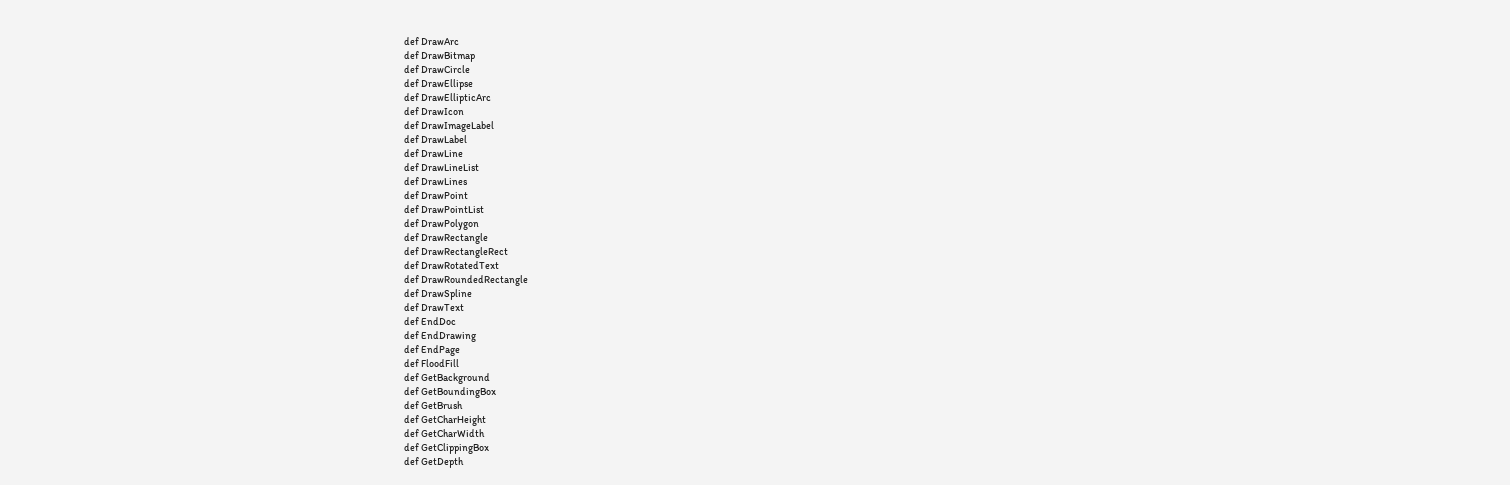def DrawArc
def DrawBitmap
def DrawCircle
def DrawEllipse
def DrawEllipticArc
def DrawIcon
def DrawImageLabel
def DrawLabel
def DrawLine
def DrawLineList
def DrawLines
def DrawPoint
def DrawPointList
def DrawPolygon
def DrawRectangle
def DrawRectangleRect
def DrawRotatedText
def DrawRoundedRectangle
def DrawSpline
def DrawText
def EndDoc
def EndDrawing
def EndPage
def FloodFill
def GetBackground
def GetBoundingBox
def GetBrush
def GetCharHeight
def GetCharWidth
def GetClippingBox
def GetDepth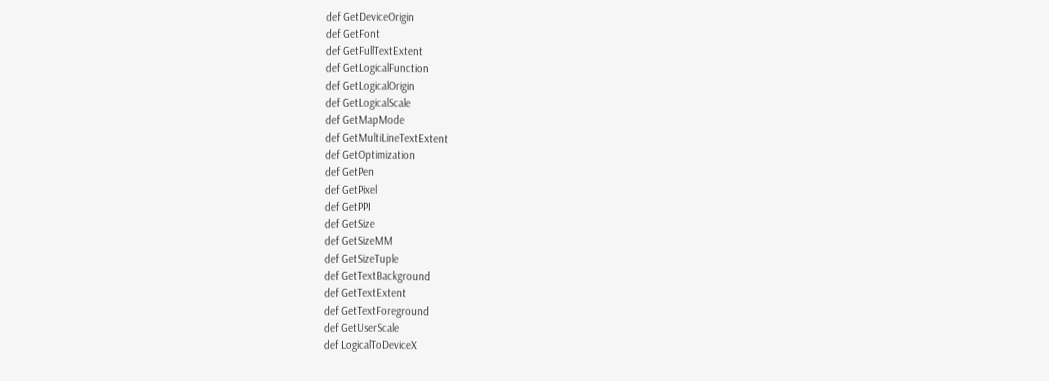def GetDeviceOrigin
def GetFont
def GetFullTextExtent
def GetLogicalFunction
def GetLogicalOrigin
def GetLogicalScale
def GetMapMode
def GetMultiLineTextExtent
def GetOptimization
def GetPen
def GetPixel
def GetPPI
def GetSize
def GetSizeMM
def GetSizeTuple
def GetTextBackground
def GetTextExtent
def GetTextForeground
def GetUserScale
def LogicalToDeviceX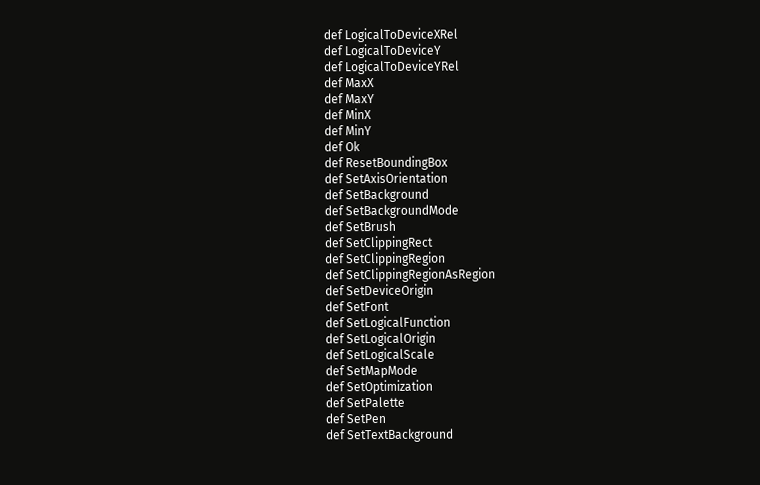def LogicalToDeviceXRel
def LogicalToDeviceY
def LogicalToDeviceYRel
def MaxX
def MaxY
def MinX
def MinY
def Ok
def ResetBoundingBox
def SetAxisOrientation
def SetBackground
def SetBackgroundMode
def SetBrush
def SetClippingRect
def SetClippingRegion
def SetClippingRegionAsRegion
def SetDeviceOrigin
def SetFont
def SetLogicalFunction
def SetLogicalOrigin
def SetLogicalScale
def SetMapMode
def SetOptimization
def SetPalette
def SetPen
def SetTextBackground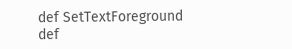def SetTextForeground
def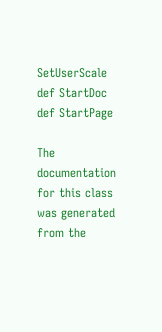SetUserScale
def StartDoc
def StartPage

The documentation for this class was generated from the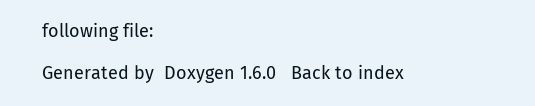following file:

Generated by  Doxygen 1.6.0   Back to index